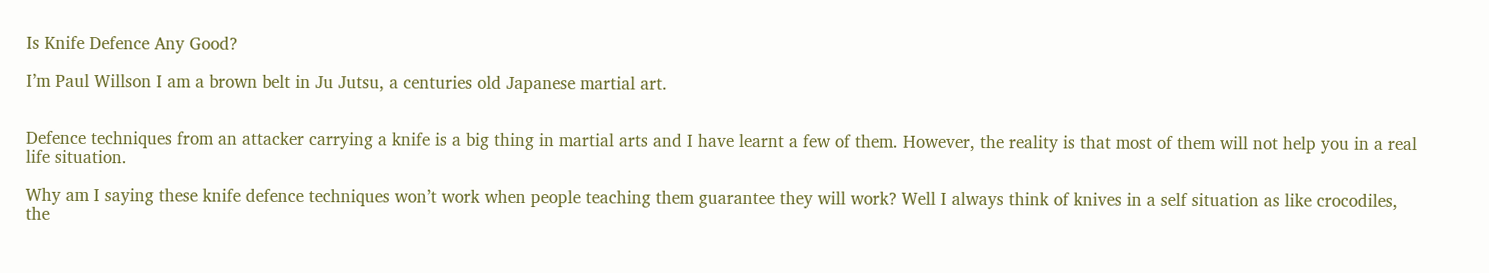Is Knife Defence Any Good?

I’m Paul Willson I am a brown belt in Ju Jutsu, a centuries old Japanese martial art.


Defence techniques from an attacker carrying a knife is a big thing in martial arts and I have learnt a few of them. However, the reality is that most of them will not help you in a real life situation.

Why am I saying these knife defence techniques won’t work when people teaching them guarantee they will work? Well I always think of knives in a self situation as like crocodiles, the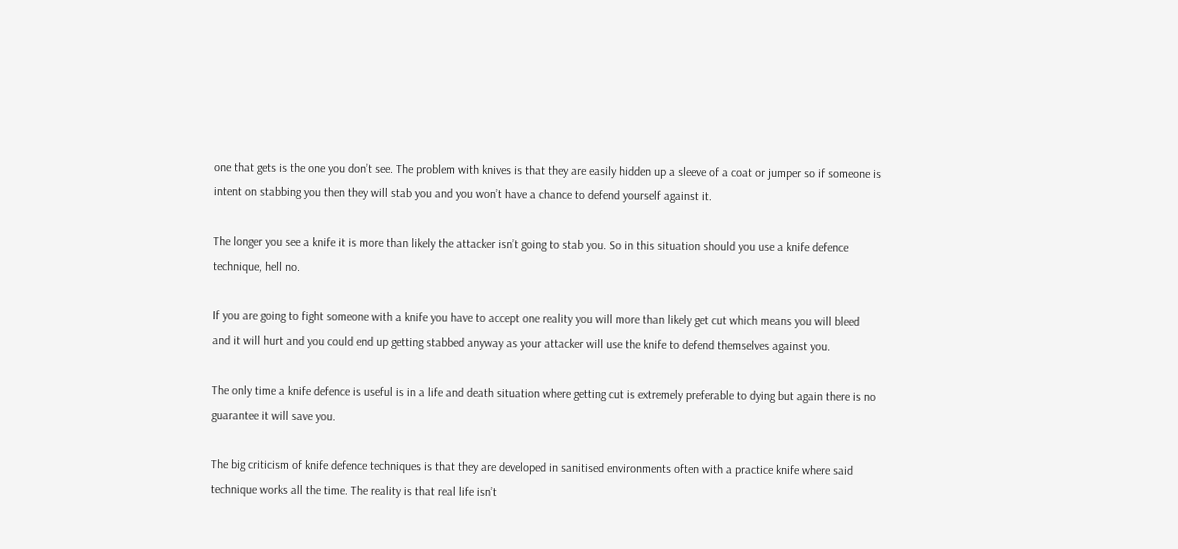one that gets is the one you don’t see. The problem with knives is that they are easily hidden up a sleeve of a coat or jumper so if someone is intent on stabbing you then they will stab you and you won’t have a chance to defend yourself against it.

The longer you see a knife it is more than likely the attacker isn’t going to stab you. So in this situation should you use a knife defence technique, hell no.

If you are going to fight someone with a knife you have to accept one reality you will more than likely get cut which means you will bleed and it will hurt and you could end up getting stabbed anyway as your attacker will use the knife to defend themselves against you.

The only time a knife defence is useful is in a life and death situation where getting cut is extremely preferable to dying but again there is no guarantee it will save you.

The big criticism of knife defence techniques is that they are developed in sanitised environments often with a practice knife where said technique works all the time. The reality is that real life isn’t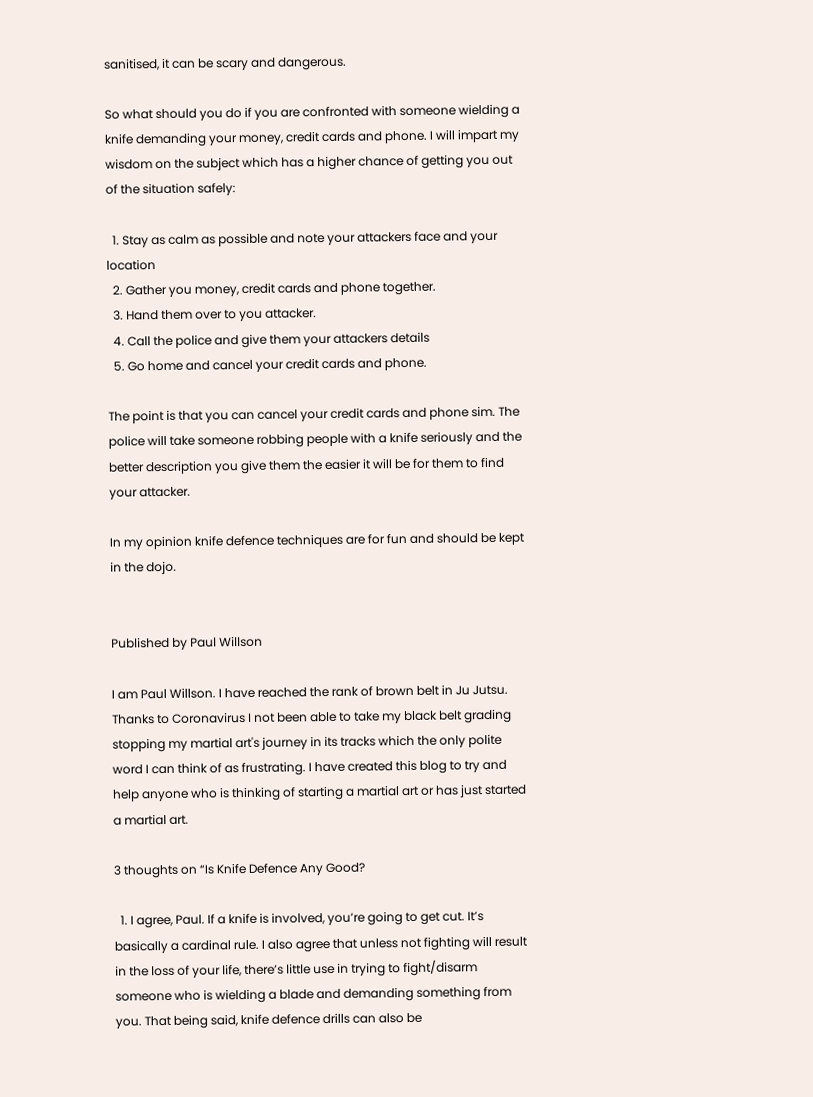sanitised, it can be scary and dangerous.

So what should you do if you are confronted with someone wielding a knife demanding your money, credit cards and phone. I will impart my wisdom on the subject which has a higher chance of getting you out of the situation safely:

  1. Stay as calm as possible and note your attackers face and your location
  2. Gather you money, credit cards and phone together.
  3. Hand them over to you attacker.
  4. Call the police and give them your attackers details
  5. Go home and cancel your credit cards and phone.

The point is that you can cancel your credit cards and phone sim. The police will take someone robbing people with a knife seriously and the better description you give them the easier it will be for them to find your attacker.

In my opinion knife defence techniques are for fun and should be kept in the dojo.


Published by Paul Willson

I am Paul Willson. I have reached the rank of brown belt in Ju Jutsu. Thanks to Coronavirus I not been able to take my black belt grading stopping my martial art's journey in its tracks which the only polite word I can think of as frustrating. I have created this blog to try and help anyone who is thinking of starting a martial art or has just started a martial art.

3 thoughts on “Is Knife Defence Any Good?

  1. I agree, Paul. If a knife is involved, you’re going to get cut. It’s basically a cardinal rule. I also agree that unless not fighting will result in the loss of your life, there’s little use in trying to fight/disarm someone who is wielding a blade and demanding something from you. That being said, knife defence drills can also be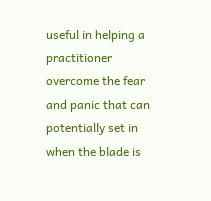useful in helping a practitioner overcome the fear and panic that can potentially set in when the blade is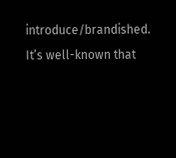introduce/brandished. It’s well-known that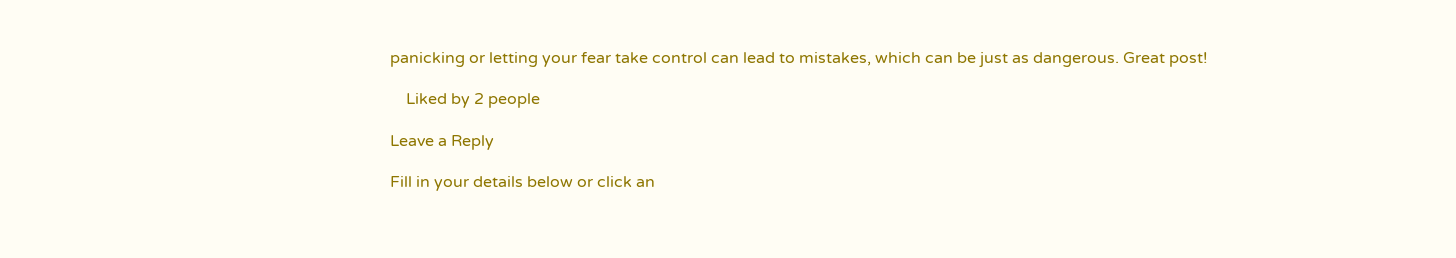panicking or letting your fear take control can lead to mistakes, which can be just as dangerous. Great post!

    Liked by 2 people

Leave a Reply

Fill in your details below or click an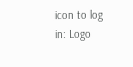icon to log in: Logo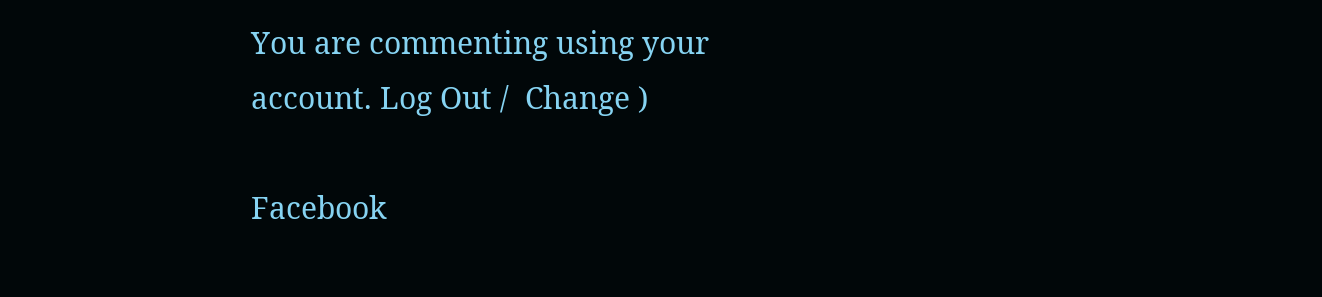You are commenting using your account. Log Out /  Change )

Facebook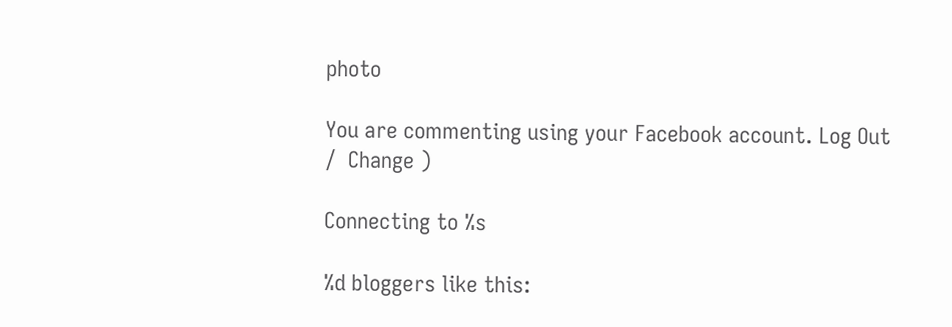photo

You are commenting using your Facebook account. Log Out /  Change )

Connecting to %s

%d bloggers like this: